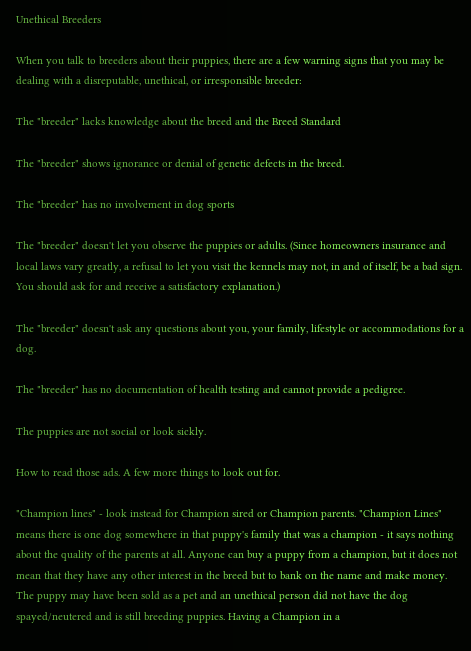Unethical Breeders

When you talk to breeders about their puppies, there are a few warning signs that you may be dealing with a disreputable, unethical, or irresponsible breeder:

The "breeder" lacks knowledge about the breed and the Breed Standard

The "breeder" shows ignorance or denial of genetic defects in the breed.

The "breeder" has no involvement in dog sports

The "breeder" doesn't let you observe the puppies or adults. (Since homeowners insurance and local laws vary greatly, a refusal to let you visit the kennels may not, in and of itself, be a bad sign. You should ask for and receive a satisfactory explanation.)

The "breeder" doesn't ask any questions about you, your family, lifestyle or accommodations for a dog.

The "breeder" has no documentation of health testing and cannot provide a pedigree.

The puppies are not social or look sickly.

How to read those ads. A few more things to look out for.

"Champion lines" - look instead for Champion sired or Champion parents. "Champion Lines" means there is one dog somewhere in that puppy's family that was a champion - it says nothing about the quality of the parents at all. Anyone can buy a puppy from a champion, but it does not mean that they have any other interest in the breed but to bank on the name and make money. The puppy may have been sold as a pet and an unethical person did not have the dog spayed/neutered and is still breeding puppies. Having a Champion in a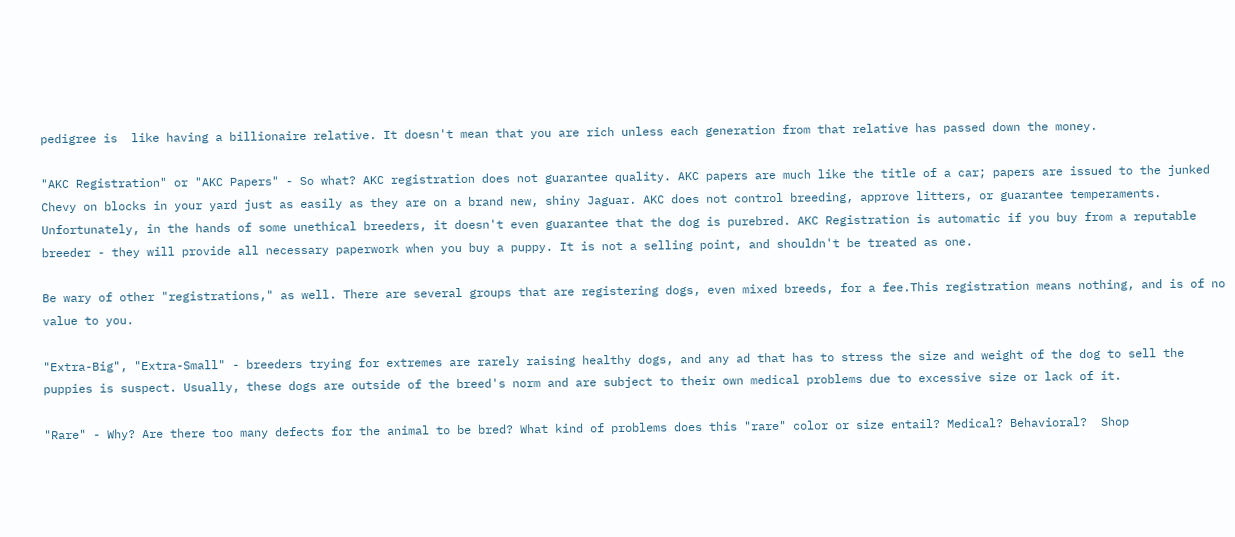pedigree is  like having a billionaire relative. It doesn't mean that you are rich unless each generation from that relative has passed down the money.

"AKC Registration" or "AKC Papers" - So what? AKC registration does not guarantee quality. AKC papers are much like the title of a car; papers are issued to the junked Chevy on blocks in your yard just as easily as they are on a brand new, shiny Jaguar. AKC does not control breeding, approve litters, or guarantee temperaments. Unfortunately, in the hands of some unethical breeders, it doesn't even guarantee that the dog is purebred. AKC Registration is automatic if you buy from a reputable breeder - they will provide all necessary paperwork when you buy a puppy. It is not a selling point, and shouldn't be treated as one.

Be wary of other "registrations," as well. There are several groups that are registering dogs, even mixed breeds, for a fee.This registration means nothing, and is of no value to you.

"Extra-Big", "Extra-Small" - breeders trying for extremes are rarely raising healthy dogs, and any ad that has to stress the size and weight of the dog to sell the puppies is suspect. Usually, these dogs are outside of the breed's norm and are subject to their own medical problems due to excessive size or lack of it.

"Rare" - Why? Are there too many defects for the animal to be bred? What kind of problems does this "rare" color or size entail? Medical? Behavioral?  Shop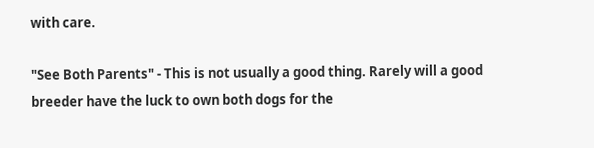with care.

"See Both Parents" - This is not usually a good thing. Rarely will a good breeder have the luck to own both dogs for the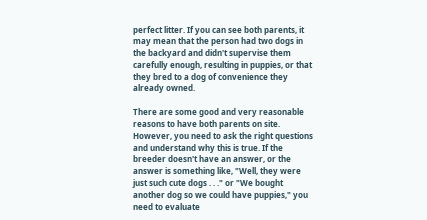perfect litter. If you can see both parents, it may mean that the person had two dogs in the backyard and didn't supervise them carefully enough, resulting in puppies, or that they bred to a dog of convenience they already owned.

There are some good and very reasonable reasons to have both parents on site. However, you need to ask the right questions and understand why this is true. If the breeder doesn't have an answer, or the answer is something like, "Well, they were just such cute dogs . . ." or "We bought another dog so we could have puppies," you need to evaluate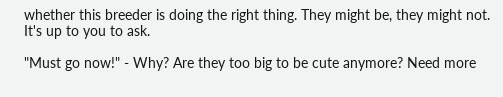whether this breeder is doing the right thing. They might be, they might not. It's up to you to ask.

"Must go now!" - Why? Are they too big to be cute anymore? Need more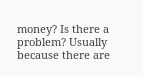money? Is there a problem? Usually because there are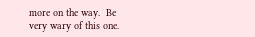more on the way.  Be very wary of this one.